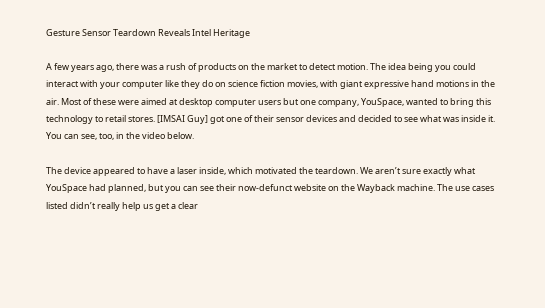Gesture Sensor Teardown Reveals Intel Heritage

A few years ago, there was a rush of products on the market to detect motion. The idea being you could interact with your computer like they do on science fiction movies, with giant expressive hand motions in the air. Most of these were aimed at desktop computer users but one company, YouSpace, wanted to bring this technology to retail stores. [IMSAI Guy] got one of their sensor devices and decided to see what was inside it. You can see, too, in the video below.

The device appeared to have a laser inside, which motivated the teardown. We aren’t sure exactly what YouSpace had planned, but you can see their now-defunct website on the Wayback machine. The use cases listed didn’t really help us get a clear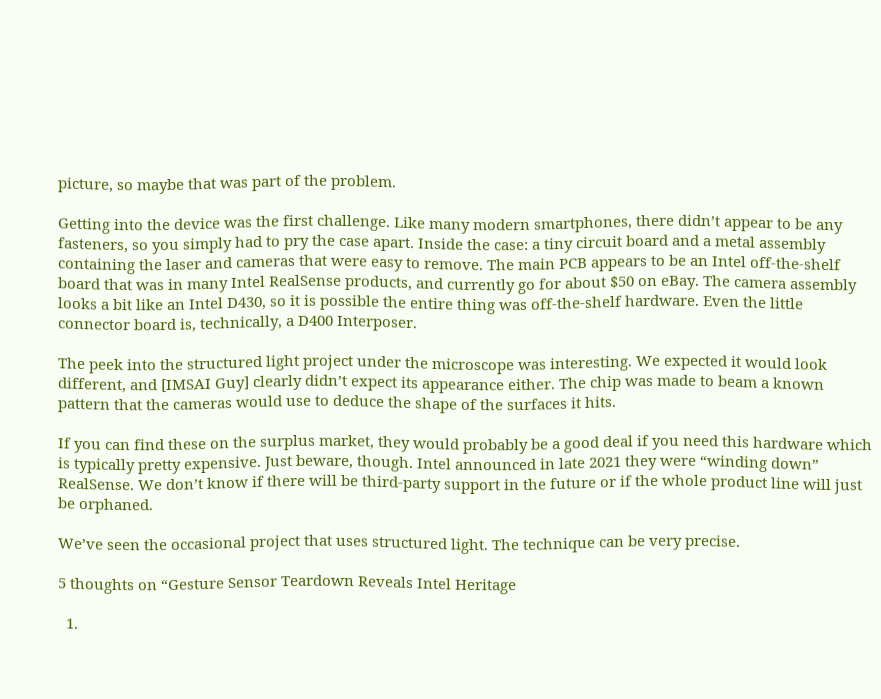picture, so maybe that was part of the problem.

Getting into the device was the first challenge. Like many modern smartphones, there didn’t appear to be any fasteners, so you simply had to pry the case apart. Inside the case: a tiny circuit board and a metal assembly containing the laser and cameras that were easy to remove. The main PCB appears to be an Intel off-the-shelf board that was in many Intel RealSense products, and currently go for about $50 on eBay. The camera assembly looks a bit like an Intel D430, so it is possible the entire thing was off-the-shelf hardware. Even the little connector board is, technically, a D400 Interposer.

The peek into the structured light project under the microscope was interesting. We expected it would look different, and [IMSAI Guy] clearly didn’t expect its appearance either. The chip was made to beam a known pattern that the cameras would use to deduce the shape of the surfaces it hits.

If you can find these on the surplus market, they would probably be a good deal if you need this hardware which is typically pretty expensive. Just beware, though. Intel announced in late 2021 they were “winding down” RealSense. We don’t know if there will be third-party support in the future or if the whole product line will just be orphaned.

We’ve seen the occasional project that uses structured light. The technique can be very precise.

5 thoughts on “Gesture Sensor Teardown Reveals Intel Heritage

  1.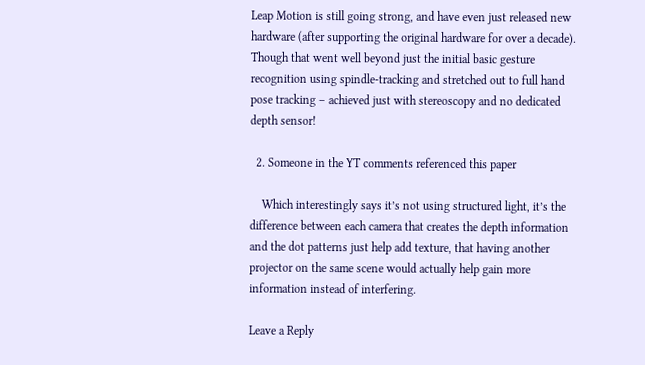Leap Motion is still going strong, and have even just released new hardware (after supporting the original hardware for over a decade). Though that went well beyond just the initial basic gesture recognition using spindle-tracking and stretched out to full hand pose tracking – achieved just with stereoscopy and no dedicated depth sensor!

  2. Someone in the YT comments referenced this paper

    Which interestingly says it’s not using structured light, it’s the difference between each camera that creates the depth information and the dot patterns just help add texture, that having another projector on the same scene would actually help gain more information instead of interfering.

Leave a Reply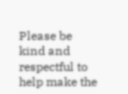Please be kind and respectful to help make the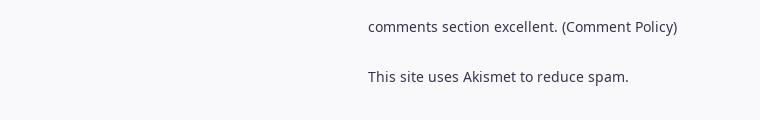comments section excellent. (Comment Policy)

This site uses Akismet to reduce spam.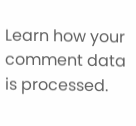Learn how your comment data is processed.